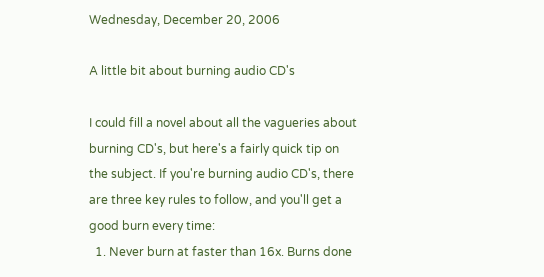Wednesday, December 20, 2006

A little bit about burning audio CD's

I could fill a novel about all the vagueries about burning CD's, but here's a fairly quick tip on the subject. If you're burning audio CD's, there are three key rules to follow, and you'll get a good burn every time:
  1. Never burn at faster than 16x. Burns done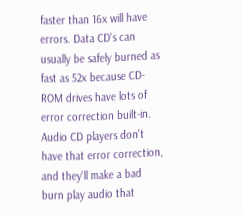faster than 16x will have errors. Data CD's can usually be safely burned as fast as 52x because CD-ROM drives have lots of error correction built-in. Audio CD players don't have that error correction, and they'll make a bad burn play audio that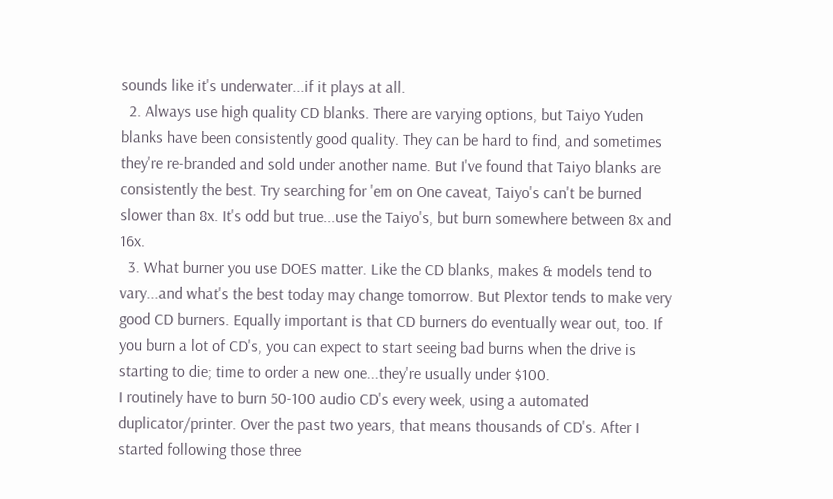sounds like it's underwater...if it plays at all.
  2. Always use high quality CD blanks. There are varying options, but Taiyo Yuden blanks have been consistently good quality. They can be hard to find, and sometimes they're re-branded and sold under another name. But I've found that Taiyo blanks are consistently the best. Try searching for 'em on One caveat, Taiyo's can't be burned slower than 8x. It's odd but true...use the Taiyo's, but burn somewhere between 8x and 16x.
  3. What burner you use DOES matter. Like the CD blanks, makes & models tend to vary...and what's the best today may change tomorrow. But Plextor tends to make very good CD burners. Equally important is that CD burners do eventually wear out, too. If you burn a lot of CD's, you can expect to start seeing bad burns when the drive is starting to die; time to order a new one...they're usually under $100.
I routinely have to burn 50-100 audio CD's every week, using a automated duplicator/printer. Over the past two years, that means thousands of CD's. After I started following those three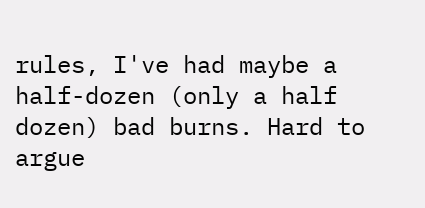rules, I've had maybe a half-dozen (only a half dozen) bad burns. Hard to argue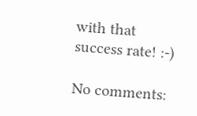with that success rate! :-)

No comments: